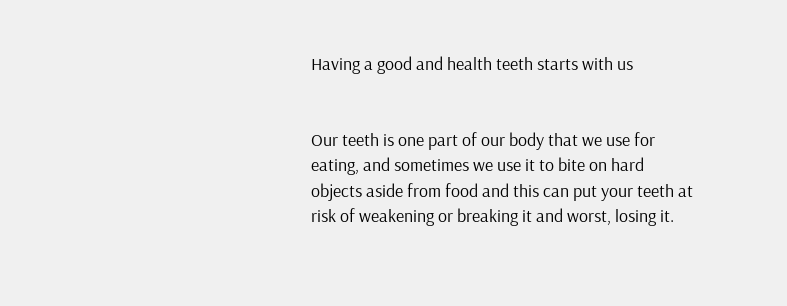Having a good and health teeth starts with us


Our teeth is one part of our body that we use for eating, and sometimes we use it to bite on hard objects aside from food and this can put your teeth at risk of weakening or breaking it and worst, losing it.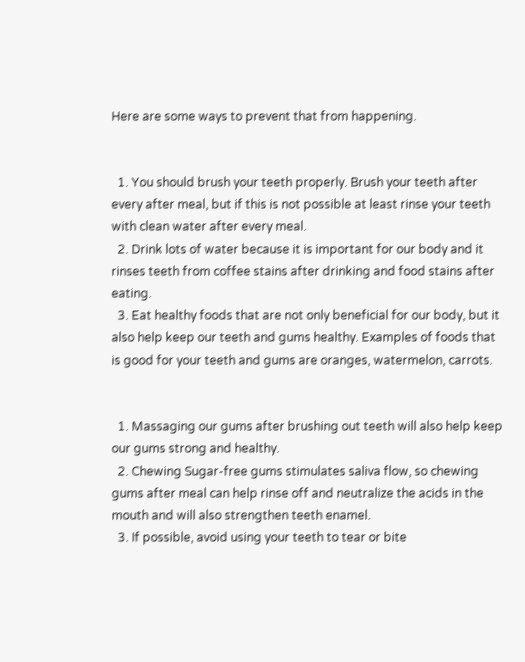Here are some ways to prevent that from happening.


  1. You should brush your teeth properly. Brush your teeth after every after meal, but if this is not possible at least rinse your teeth with clean water after every meal.
  2. Drink lots of water because it is important for our body and it rinses teeth from coffee stains after drinking and food stains after eating.
  3. Eat healthy foods that are not only beneficial for our body, but it also help keep our teeth and gums healthy. Examples of foods that is good for your teeth and gums are oranges, watermelon, carrots.


  1. Massaging our gums after brushing out teeth will also help keep our gums strong and healthy.
  2. Chewing Sugar-free gums stimulates saliva flow, so chewing gums after meal can help rinse off and neutralize the acids in the mouth and will also strengthen teeth enamel.
  3. If possible, avoid using your teeth to tear or bite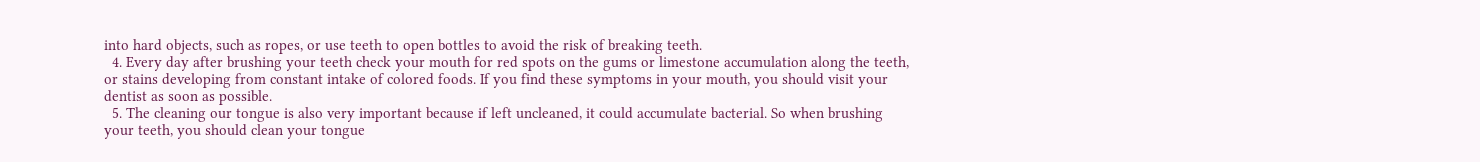into hard objects, such as ropes, or use teeth to open bottles to avoid the risk of breaking teeth.
  4. Every day after brushing your teeth check your mouth for red spots on the gums or limestone accumulation along the teeth, or stains developing from constant intake of colored foods. If you find these symptoms in your mouth, you should visit your dentist as soon as possible.
  5. The cleaning our tongue is also very important because if left uncleaned, it could accumulate bacterial. So when brushing your teeth, you should clean your tongue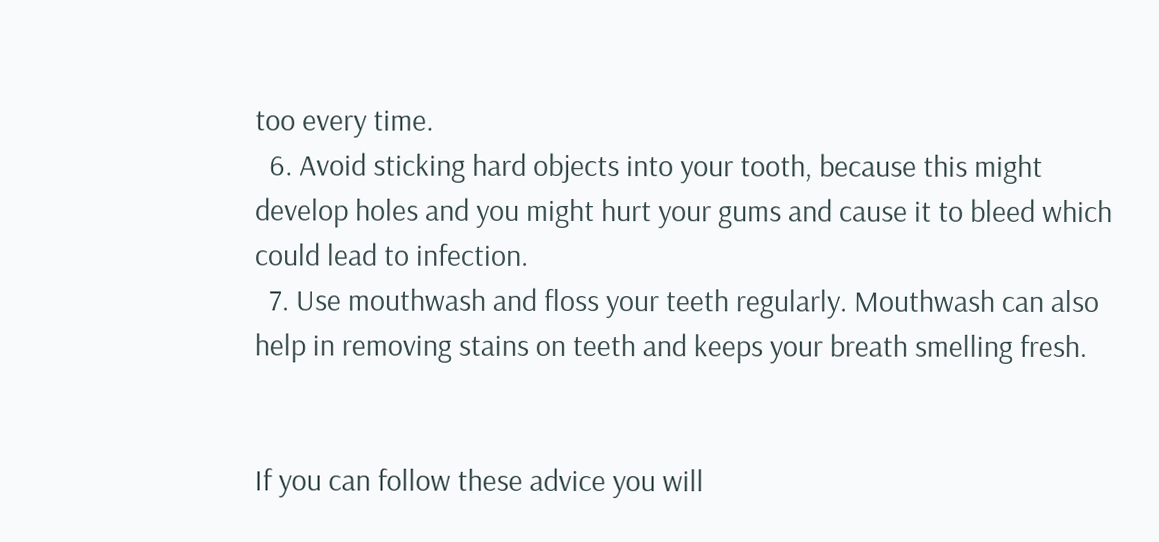too every time.
  6. Avoid sticking hard objects into your tooth, because this might develop holes and you might hurt your gums and cause it to bleed which could lead to infection.
  7. Use mouthwash and floss your teeth regularly. Mouthwash can also help in removing stains on teeth and keeps your breath smelling fresh.


If you can follow these advice you will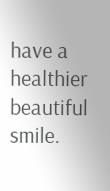have a healthier beautiful smile.